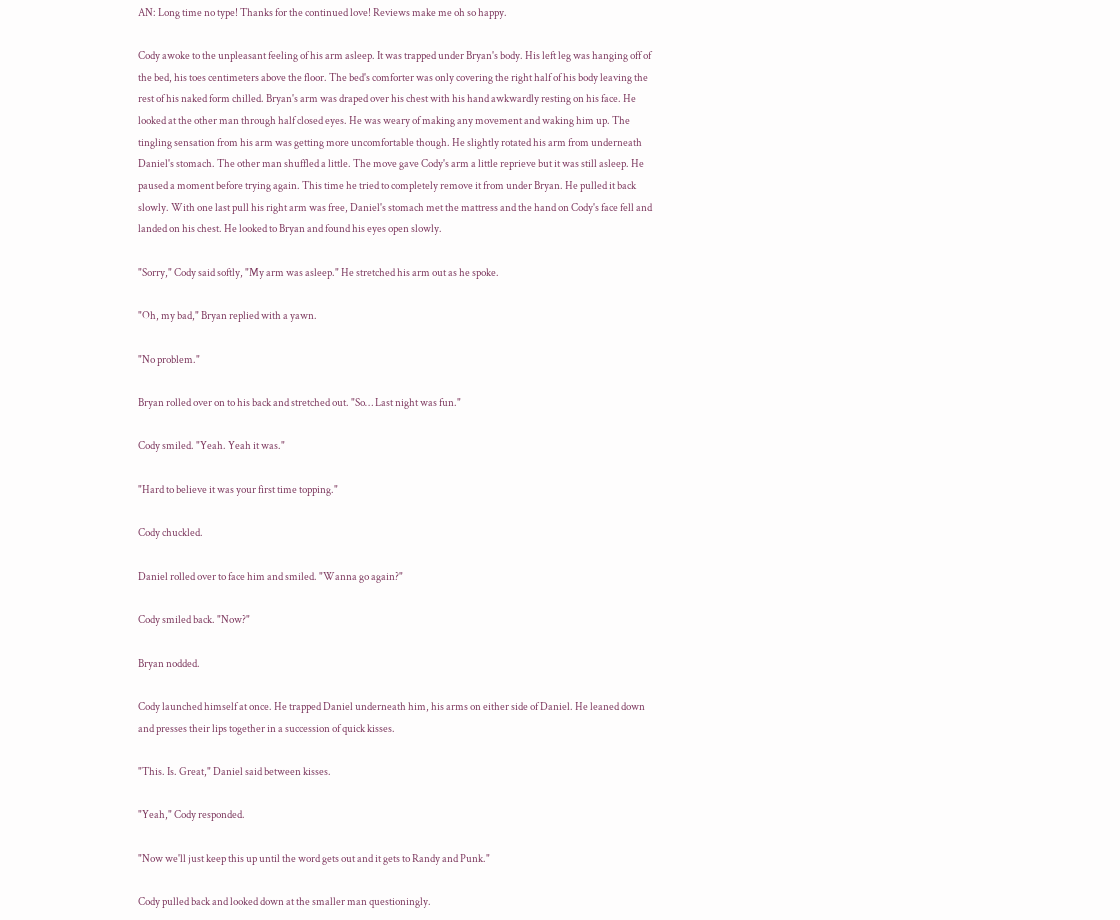AN: Long time no type! Thanks for the continued love! Reviews make me oh so happy.

Cody awoke to the unpleasant feeling of his arm asleep. It was trapped under Bryan's body. His left leg was hanging off of the bed, his toes centimeters above the floor. The bed's comforter was only covering the right half of his body leaving the rest of his naked form chilled. Bryan's arm was draped over his chest with his hand awkwardly resting on his face. He looked at the other man through half closed eyes. He was weary of making any movement and waking him up. The tingling sensation from his arm was getting more uncomfortable though. He slightly rotated his arm from underneath Daniel's stomach. The other man shuffled a little. The move gave Cody's arm a little reprieve but it was still asleep. He paused a moment before trying again. This time he tried to completely remove it from under Bryan. He pulled it back slowly. With one last pull his right arm was free, Daniel's stomach met the mattress and the hand on Cody's face fell and landed on his chest. He looked to Bryan and found his eyes open slowly.

"Sorry," Cody said softly, "My arm was asleep." He stretched his arm out as he spoke.

"Oh, my bad," Bryan replied with a yawn.

"No problem."

Bryan rolled over on to his back and stretched out. "So… Last night was fun."

Cody smiled. "Yeah. Yeah it was."

"Hard to believe it was your first time topping."

Cody chuckled.

Daniel rolled over to face him and smiled. "Wanna go again?"

Cody smiled back. "Now?"

Bryan nodded.

Cody launched himself at once. He trapped Daniel underneath him, his arms on either side of Daniel. He leaned down and presses their lips together in a succession of quick kisses.

"This. Is. Great," Daniel said between kisses.

"Yeah," Cody responded.

"Now we'll just keep this up until the word gets out and it gets to Randy and Punk."

Cody pulled back and looked down at the smaller man questioningly.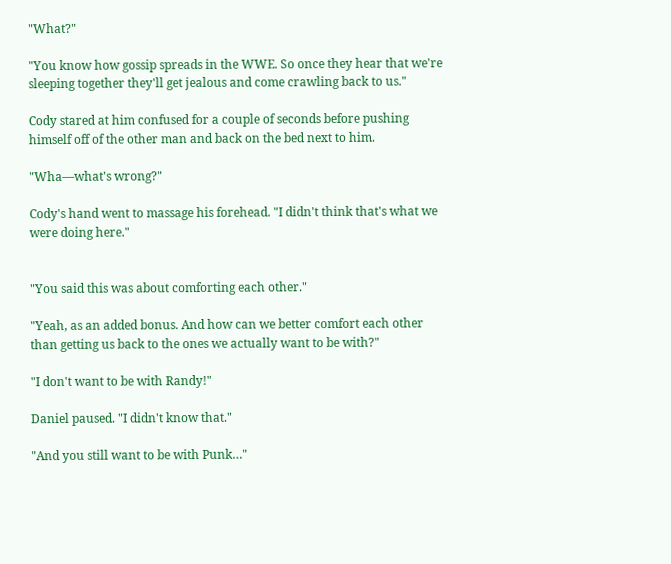"What?"

"You know how gossip spreads in the WWE. So once they hear that we're sleeping together they'll get jealous and come crawling back to us."

Cody stared at him confused for a couple of seconds before pushing himself off of the other man and back on the bed next to him.

"Wha—what's wrong?"

Cody's hand went to massage his forehead. "I didn't think that's what we were doing here."


"You said this was about comforting each other."

"Yeah, as an added bonus. And how can we better comfort each other than getting us back to the ones we actually want to be with?"

"I don't want to be with Randy!"

Daniel paused. "I didn't know that."

"And you still want to be with Punk…"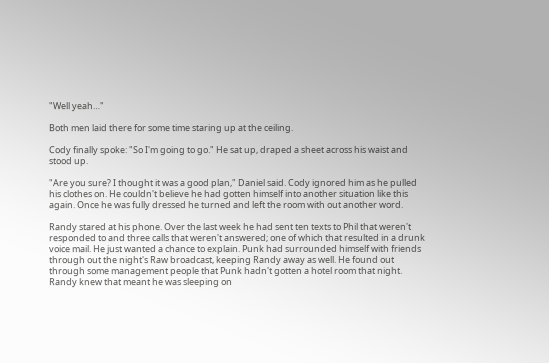"Well yeah…"

Both men laid there for some time staring up at the ceiling.

Cody finally spoke: "So I'm going to go." He sat up, draped a sheet across his waist and stood up.

"Are you sure? I thought it was a good plan," Daniel said. Cody ignored him as he pulled his clothes on. He couldn't believe he had gotten himself into another situation like this again. Once he was fully dressed he turned and left the room with out another word.

Randy stared at his phone. Over the last week he had sent ten texts to Phil that weren't responded to and three calls that weren't answered; one of which that resulted in a drunk voice mail. He just wanted a chance to explain. Punk had surrounded himself with friends through out the night's Raw broadcast, keeping Randy away as well. He found out through some management people that Punk hadn't gotten a hotel room that night. Randy knew that meant he was sleeping on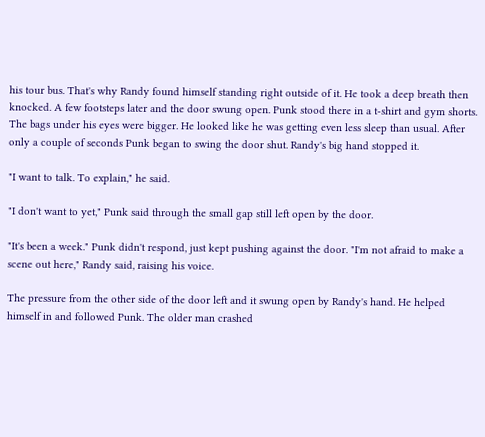his tour bus. That's why Randy found himself standing right outside of it. He took a deep breath then knocked. A few footsteps later and the door swung open. Punk stood there in a t-shirt and gym shorts. The bags under his eyes were bigger. He looked like he was getting even less sleep than usual. After only a couple of seconds Punk began to swing the door shut. Randy's big hand stopped it.

"I want to talk. To explain," he said.

"I don't want to yet," Punk said through the small gap still left open by the door.

"It's been a week." Punk didn't respond, just kept pushing against the door. "I'm not afraid to make a scene out here," Randy said, raising his voice.

The pressure from the other side of the door left and it swung open by Randy's hand. He helped himself in and followed Punk. The older man crashed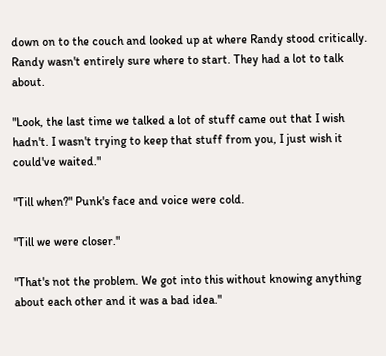down on to the couch and looked up at where Randy stood critically. Randy wasn't entirely sure where to start. They had a lot to talk about.

"Look, the last time we talked a lot of stuff came out that I wish hadn't. I wasn't trying to keep that stuff from you, I just wish it could've waited."

"Till when?" Punk's face and voice were cold.

"Till we were closer."

"That's not the problem. We got into this without knowing anything about each other and it was a bad idea."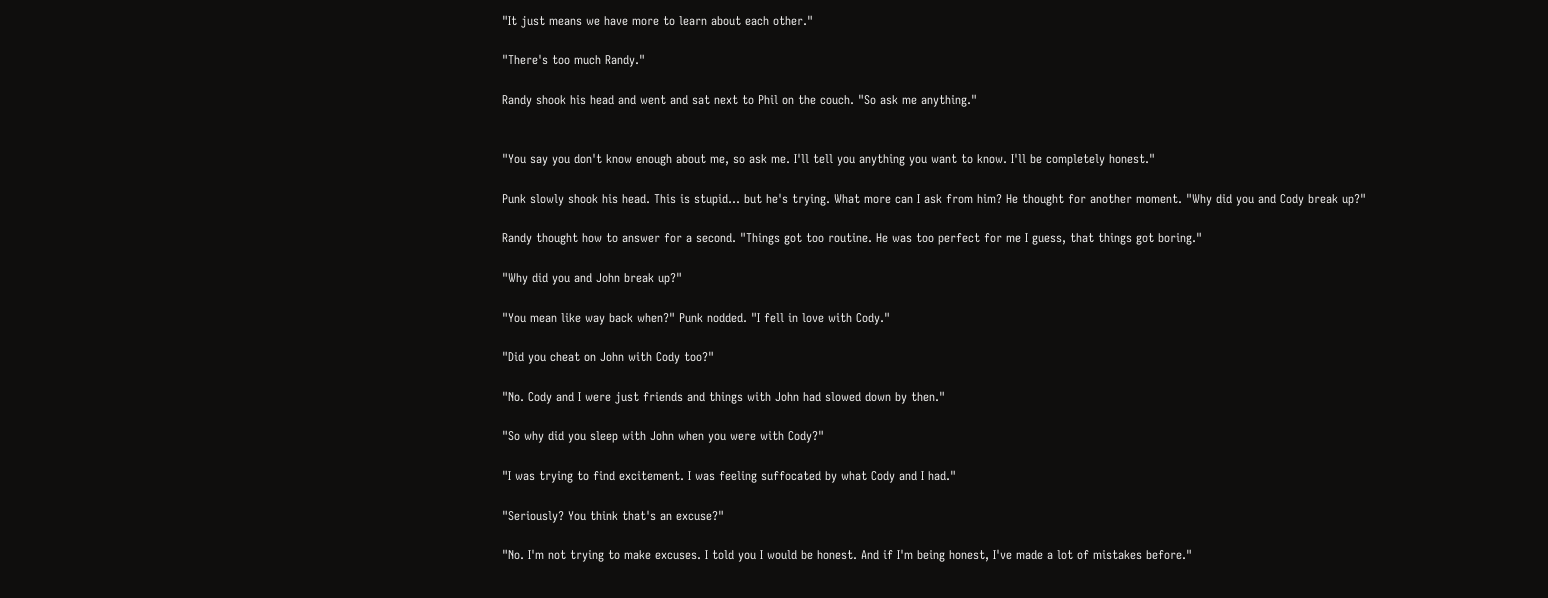"It just means we have more to learn about each other."

"There's too much Randy."

Randy shook his head and went and sat next to Phil on the couch. "So ask me anything."


"You say you don't know enough about me, so ask me. I'll tell you anything you want to know. I'll be completely honest."

Punk slowly shook his head. This is stupid… but he's trying. What more can I ask from him? He thought for another moment. "Why did you and Cody break up?"

Randy thought how to answer for a second. "Things got too routine. He was too perfect for me I guess, that things got boring."

"Why did you and John break up?"

"You mean like way back when?" Punk nodded. "I fell in love with Cody."

"Did you cheat on John with Cody too?"

"No. Cody and I were just friends and things with John had slowed down by then."

"So why did you sleep with John when you were with Cody?"

"I was trying to find excitement. I was feeling suffocated by what Cody and I had."

"Seriously? You think that's an excuse?"

"No. I'm not trying to make excuses. I told you I would be honest. And if I'm being honest, I've made a lot of mistakes before."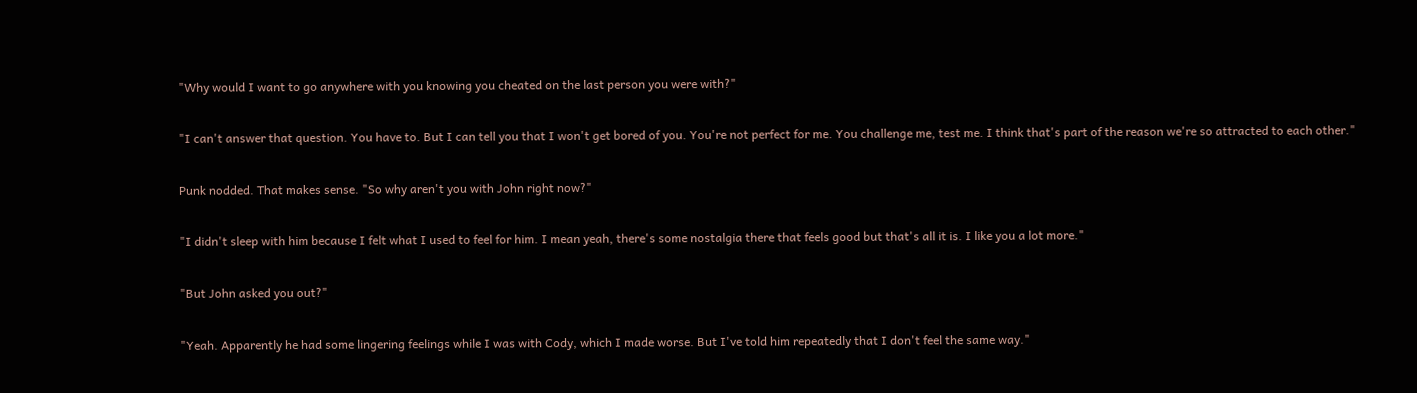"Why would I want to go anywhere with you knowing you cheated on the last person you were with?"

"I can't answer that question. You have to. But I can tell you that I won't get bored of you. You're not perfect for me. You challenge me, test me. I think that's part of the reason we're so attracted to each other."

Punk nodded. That makes sense. "So why aren't you with John right now?"

"I didn't sleep with him because I felt what I used to feel for him. I mean yeah, there's some nostalgia there that feels good but that's all it is. I like you a lot more."

"But John asked you out?"

"Yeah. Apparently he had some lingering feelings while I was with Cody, which I made worse. But I've told him repeatedly that I don't feel the same way."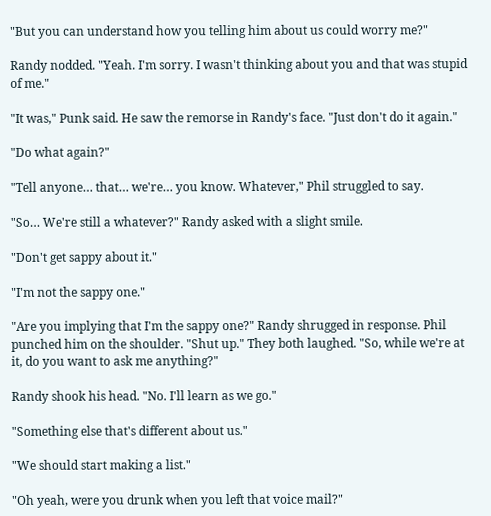"But you can understand how you telling him about us could worry me?"

Randy nodded. "Yeah. I'm sorry. I wasn't thinking about you and that was stupid of me."

"It was," Punk said. He saw the remorse in Randy's face. "Just don't do it again."

"Do what again?"

"Tell anyone… that… we're… you know. Whatever," Phil struggled to say.

"So… We're still a whatever?" Randy asked with a slight smile.

"Don't get sappy about it."

"I'm not the sappy one."

"Are you implying that I'm the sappy one?" Randy shrugged in response. Phil punched him on the shoulder. "Shut up." They both laughed. "So, while we're at it, do you want to ask me anything?"

Randy shook his head. "No. I'll learn as we go."

"Something else that's different about us."

"We should start making a list."

"Oh yeah, were you drunk when you left that voice mail?"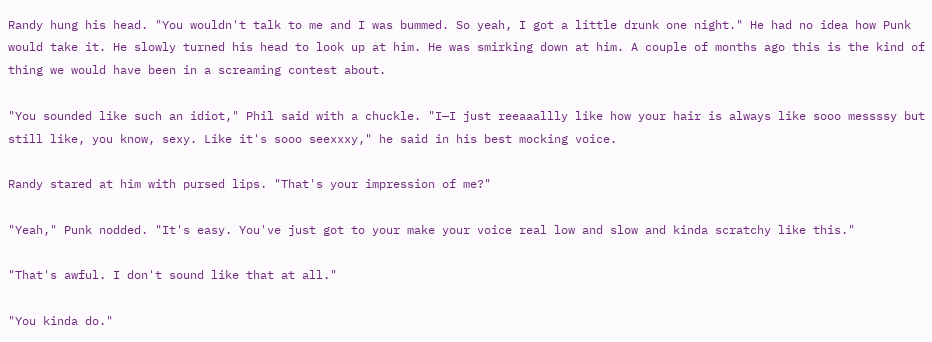Randy hung his head. "You wouldn't talk to me and I was bummed. So yeah, I got a little drunk one night." He had no idea how Punk would take it. He slowly turned his head to look up at him. He was smirking down at him. A couple of months ago this is the kind of thing we would have been in a screaming contest about.

"You sounded like such an idiot," Phil said with a chuckle. "I—I just reeaaallly like how your hair is always like sooo messssy but still like, you know, sexy. Like it's sooo seexxxy," he said in his best mocking voice.

Randy stared at him with pursed lips. "That's your impression of me?"

"Yeah," Punk nodded. "It's easy. You've just got to your make your voice real low and slow and kinda scratchy like this."

"That's awful. I don't sound like that at all."

"You kinda do."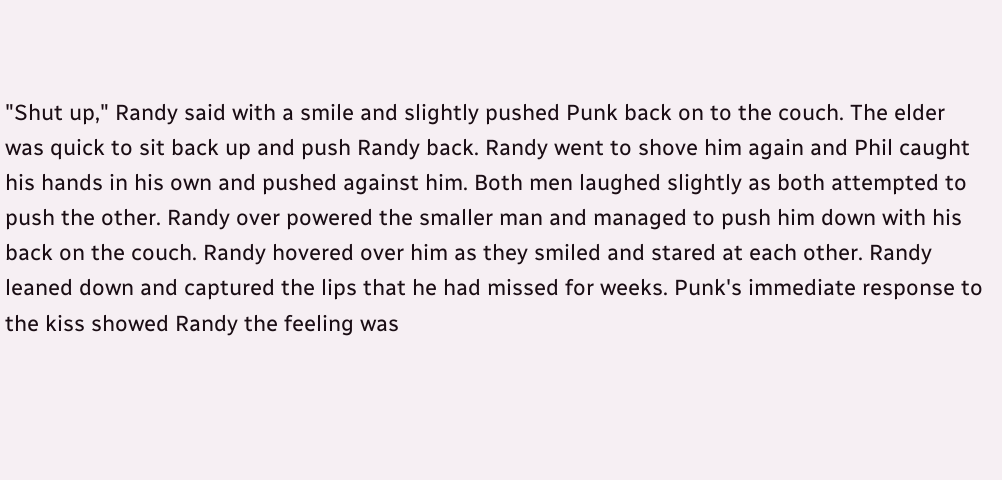"Shut up," Randy said with a smile and slightly pushed Punk back on to the couch. The elder was quick to sit back up and push Randy back. Randy went to shove him again and Phil caught his hands in his own and pushed against him. Both men laughed slightly as both attempted to push the other. Randy over powered the smaller man and managed to push him down with his back on the couch. Randy hovered over him as they smiled and stared at each other. Randy leaned down and captured the lips that he had missed for weeks. Punk's immediate response to the kiss showed Randy the feeling was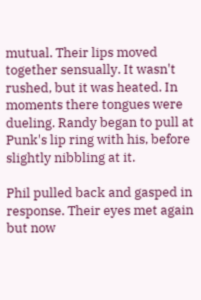mutual. Their lips moved together sensually. It wasn't rushed, but it was heated. In moments there tongues were dueling. Randy began to pull at Punk's lip ring with his, before slightly nibbling at it.

Phil pulled back and gasped in response. Their eyes met again but now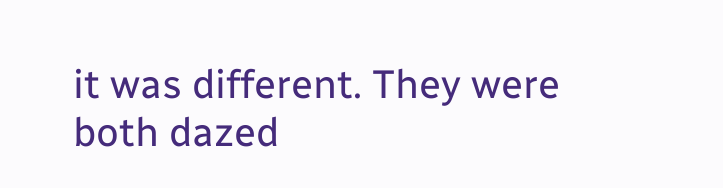it was different. They were both dazed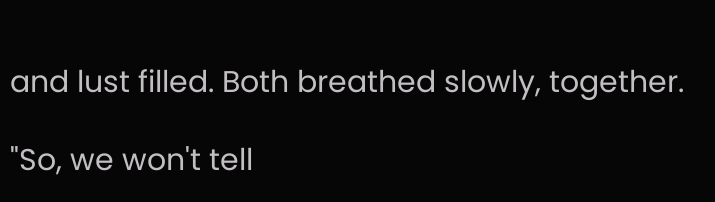and lust filled. Both breathed slowly, together.

"So, we won't tell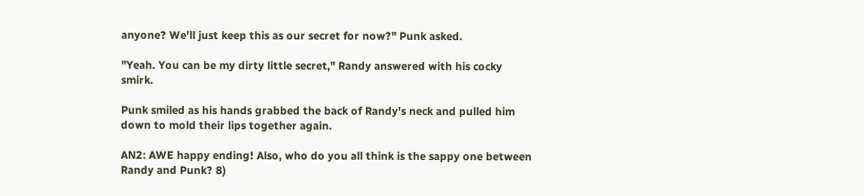anyone? We'll just keep this as our secret for now?" Punk asked.

"Yeah. You can be my dirty little secret," Randy answered with his cocky smirk.

Punk smiled as his hands grabbed the back of Randy's neck and pulled him down to mold their lips together again.

AN2: AWE happy ending! Also, who do you all think is the sappy one between Randy and Punk? 8)